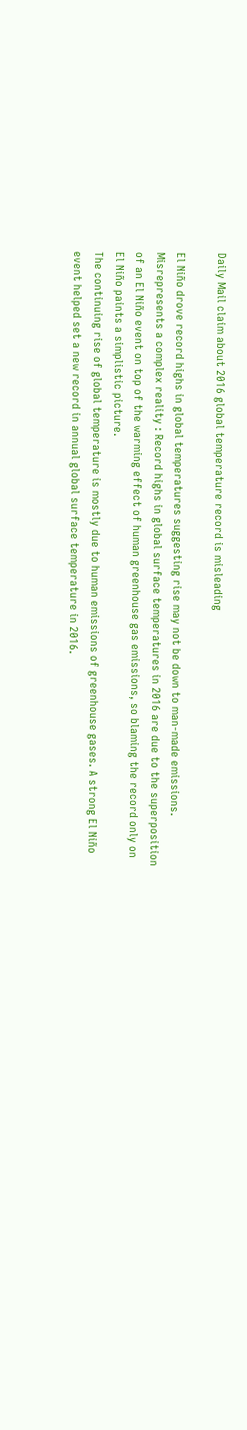Daily Mail claim about 2016 global temperature record is misleading

El Niño drove record highs in global temperatures suggesting rise may not be down to man-made emissions.
Misrepresents a complex reality : Record highs in global surface temperatures in 2016 are due to the superposition of an El Niño event on top of the warming effect of human greenhouse gas emissions, so blaming the record only on El Niño paints a simplistic picture.
The continuing rise of global temperature is mostly due to human emissions of greenhouse gases. A strong El Niño event helped set a new record in annual global surface temperature in 2016.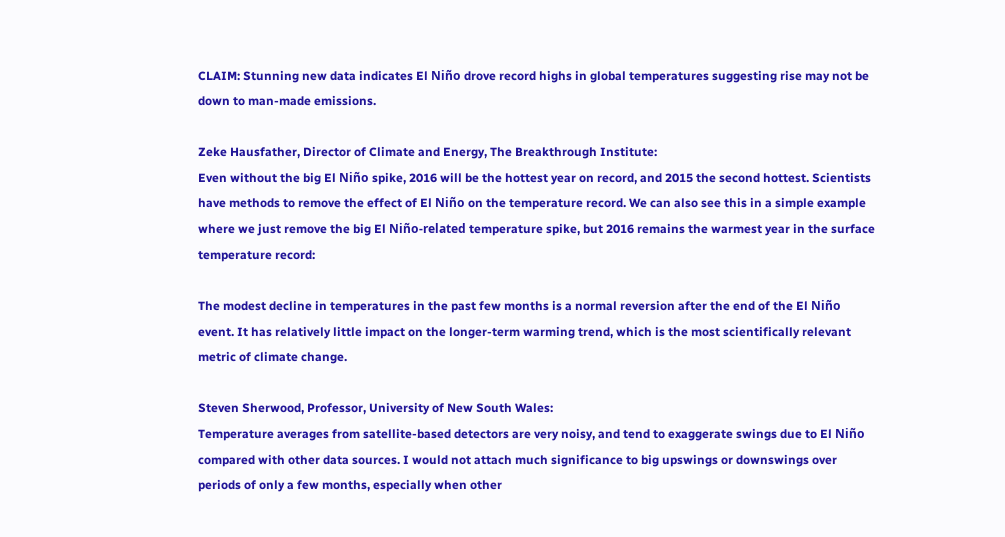CLAIM: Stunning new data indicates El Niño drove record highs in global temperatures suggesting rise may not be down to man-made emissions.

Zeke Hausfather, Director of Climate and Energy, The Breakthrough Institute:
Even without the big El Niño spike, 2016 will be the hottest year on record, and 2015 the second hottest. Scientists have methods to remove the effect of El Niño on the temperature record. We can also see this in a simple example where we just remove the big El Niño-related temperature spike, but 2016 remains the warmest year in the surface temperature record:

The modest decline in temperatures in the past few months is a normal reversion after the end of the El Niño event. It has relatively little impact on the longer-term warming trend, which is the most scientifically relevant metric of climate change.

Steven Sherwood, Professor, University of New South Wales:
Temperature averages from satellite-based detectors are very noisy, and tend to exaggerate swings due to El Niño compared with other data sources. I would not attach much significance to big upswings or downswings over periods of only a few months, especially when other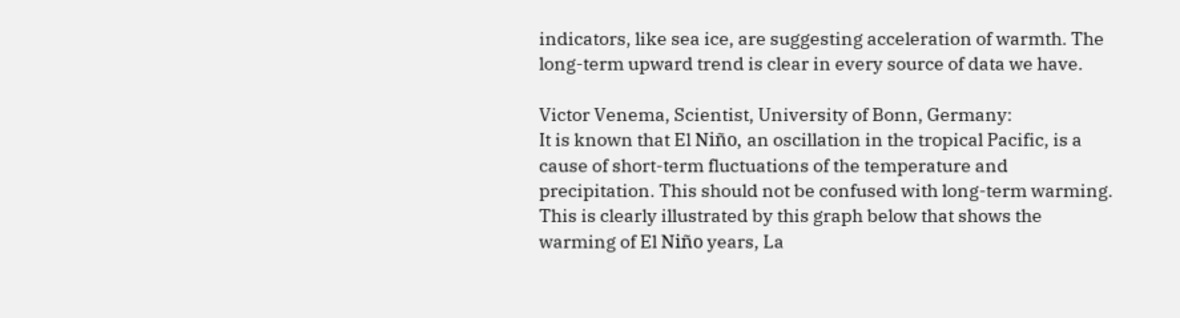indicators, like sea ice, are suggesting acceleration of warmth. The long-term upward trend is clear in every source of data we have.

Victor Venema, Scientist, University of Bonn, Germany:
It is known that El Niño, an oscillation in the tropical Pacific, is a cause of short-term fluctuations of the temperature and precipitation. This should not be confused with long-term warming. This is clearly illustrated by this graph below that shows the warming of El Niño years, La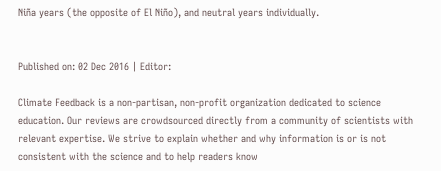Niña years (the opposite of El Niño), and neutral years individually.


Published on: 02 Dec 2016 | Editor:

Climate Feedback is a non-partisan, non-profit organization dedicated to science education. Our reviews are crowdsourced directly from a community of scientists with relevant expertise. We strive to explain whether and why information is or is not consistent with the science and to help readers know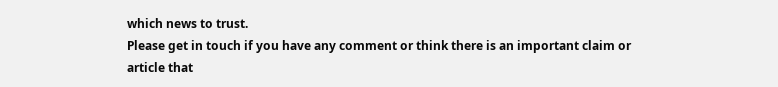which news to trust.
Please get in touch if you have any comment or think there is an important claim or article that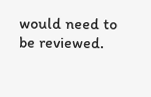would need to be reviewed.